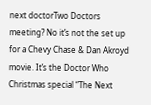next doctorTwo Doctors meeting? No it’s not the set up for a Chevy Chase & Dan Akroyd movie. It’s the Doctor Who Christmas special “The Next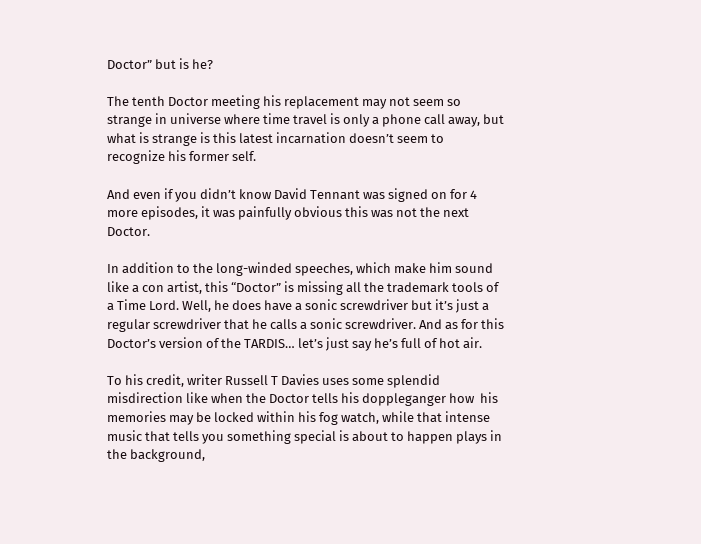Doctor” but is he?

The tenth Doctor meeting his replacement may not seem so strange in universe where time travel is only a phone call away, but what is strange is this latest incarnation doesn’t seem to recognize his former self.

And even if you didn’t know David Tennant was signed on for 4 more episodes, it was painfully obvious this was not the next Doctor.

In addition to the long-winded speeches, which make him sound like a con artist, this “Doctor” is missing all the trademark tools of a Time Lord. Well, he does have a sonic screwdriver but it’s just a regular screwdriver that he calls a sonic screwdriver. And as for this Doctor’s version of the TARDIS… let’s just say he’s full of hot air.

To his credit, writer Russell T Davies uses some splendid misdirection like when the Doctor tells his doppleganger how  his memories may be locked within his fog watch, while that intense music that tells you something special is about to happen plays in the background,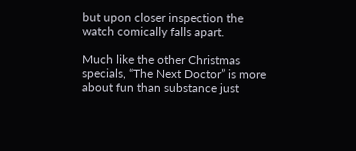but upon closer inspection the watch comically falls apart.

Much like the other Christmas specials, “The Next Doctor” is more about fun than substance just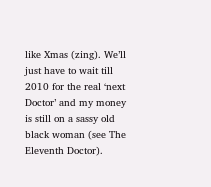like Xmas (zing). We’ll just have to wait till 2010 for the real ‘next Doctor’ and my money is still on a sassy old black woman (see The Eleventh Doctor).